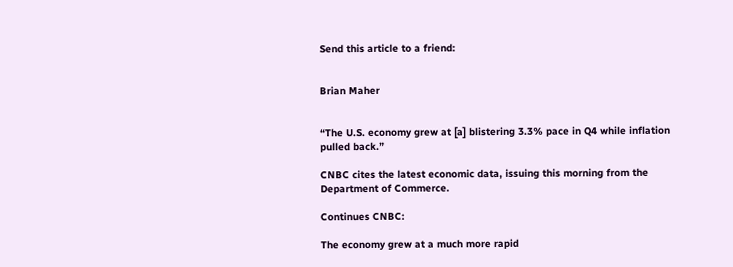Send this article to a friend:


Brian Maher


“The U.S. economy grew at [a] blistering 3.3% pace in Q4 while inflation pulled back.”

CNBC cites the latest economic data, issuing this morning from the Department of Commerce.

Continues CNBC:

The economy grew at a much more rapid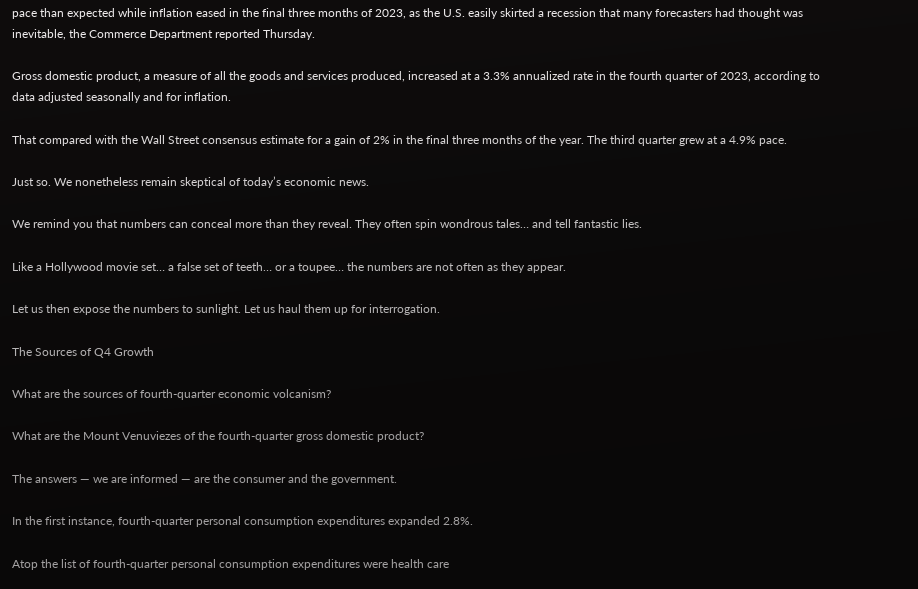pace than expected while inflation eased in the final three months of 2023, as the U.S. easily skirted a recession that many forecasters had thought was inevitable, the Commerce Department reported Thursday.

Gross domestic product, a measure of all the goods and services produced, increased at a 3.3% annualized rate in the fourth quarter of 2023, according to data adjusted seasonally and for inflation.

That compared with the Wall Street consensus estimate for a gain of 2% in the final three months of the year. The third quarter grew at a 4.9% pace.

Just so. We nonetheless remain skeptical of today’s economic news.

We remind you that numbers can conceal more than they reveal. They often spin wondrous tales… and tell fantastic lies.

Like a Hollywood movie set… a false set of teeth… or a toupee… the numbers are not often as they appear.

Let us then expose the numbers to sunlight. Let us haul them up for interrogation.

The Sources of Q4 Growth

What are the sources of fourth-quarter economic volcanism?

What are the Mount Venuviezes of the fourth-quarter gross domestic product?

The answers — we are informed — are the consumer and the government.

In the first instance, fourth-quarter personal consumption expenditures expanded 2.8%.

Atop the list of fourth-quarter personal consumption expenditures were health care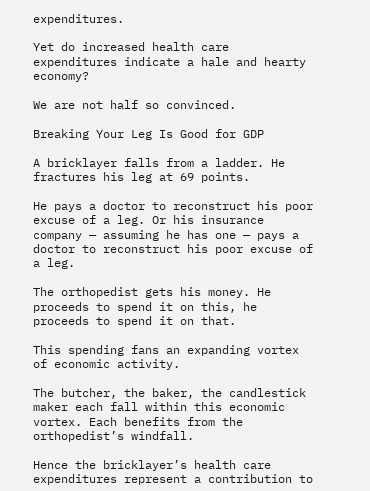expenditures.

Yet do increased health care expenditures indicate a hale and hearty economy?

We are not half so convinced.

Breaking Your Leg Is Good for GDP

A bricklayer falls from a ladder. He fractures his leg at 69 points.

He pays a doctor to reconstruct his poor excuse of a leg. Or his insurance company — assuming he has one — pays a doctor to reconstruct his poor excuse of a leg.

The orthopedist gets his money. He proceeds to spend it on this, he proceeds to spend it on that.

This spending fans an expanding vortex of economic activity.

The butcher, the baker, the candlestick maker each fall within this economic vortex. Each benefits from the orthopedist’s windfall.

Hence the bricklayer’s health care expenditures represent a contribution to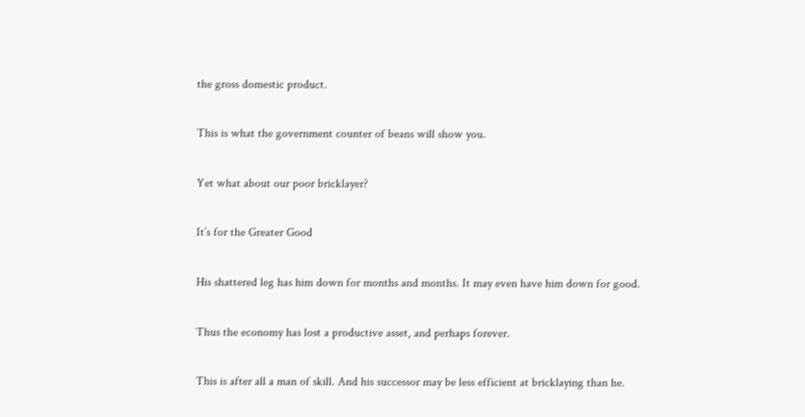the gross domestic product.

This is what the government counter of beans will show you.

Yet what about our poor bricklayer?

It’s for the Greater Good

His shattered leg has him down for months and months. It may even have him down for good.

Thus the economy has lost a productive asset, and perhaps forever.

This is after all a man of skill. And his successor may be less efficient at bricklaying than he.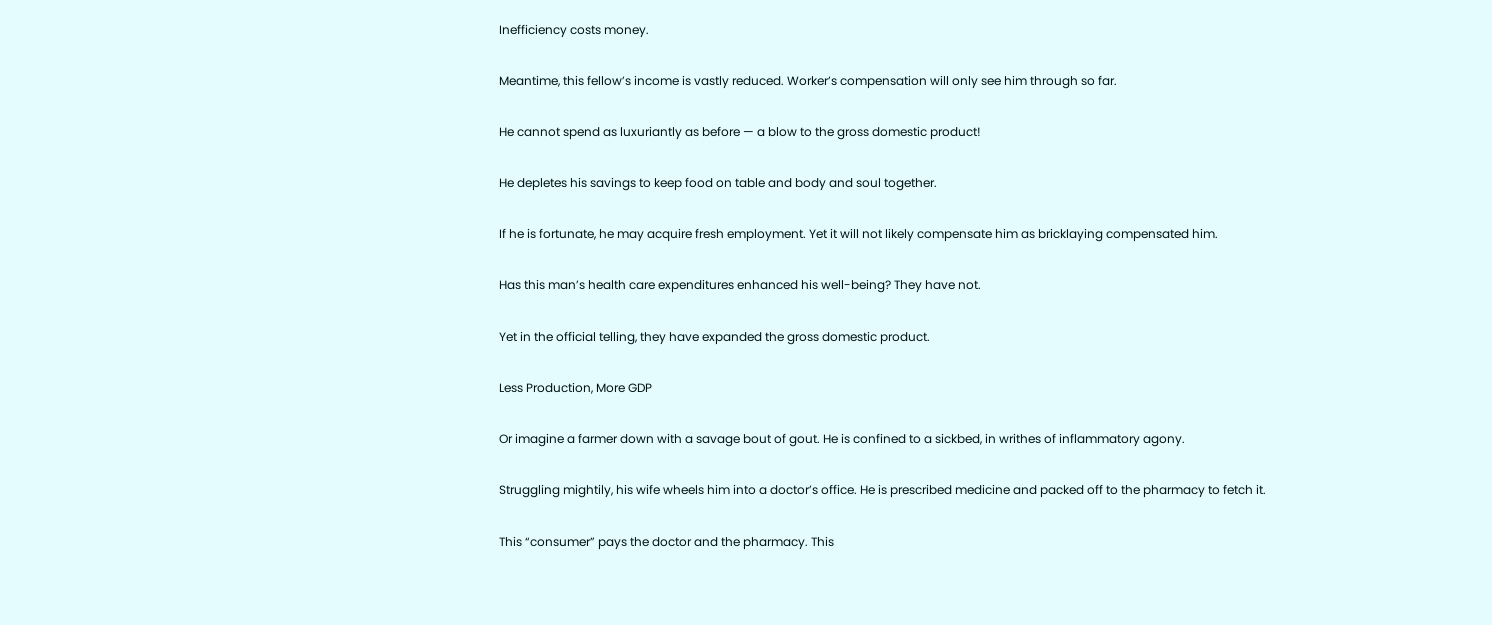Inefficiency costs money.

Meantime, this fellow’s income is vastly reduced. Worker’s compensation will only see him through so far.

He cannot spend as luxuriantly as before — a blow to the gross domestic product!

He depletes his savings to keep food on table and body and soul together.

If he is fortunate, he may acquire fresh employment. Yet it will not likely compensate him as bricklaying compensated him.

Has this man’s health care expenditures enhanced his well-being? They have not.

Yet in the official telling, they have expanded the gross domestic product.

Less Production, More GDP

Or imagine a farmer down with a savage bout of gout. He is confined to a sickbed, in writhes of inflammatory agony.

Struggling mightily, his wife wheels him into a doctor’s office. He is prescribed medicine and packed off to the pharmacy to fetch it.

This “consumer” pays the doctor and the pharmacy. This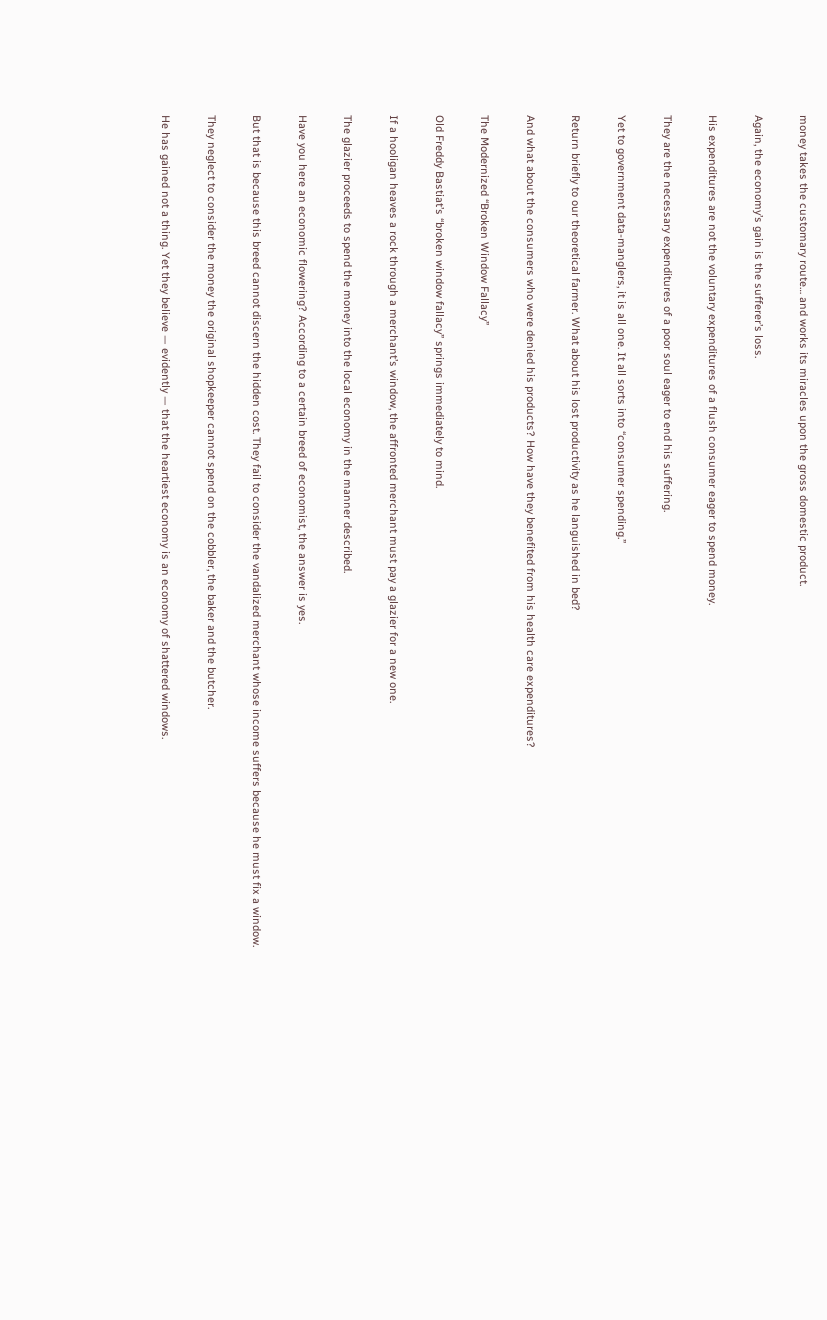money takes the customary route… and works its miracles upon the gross domestic product.

Again, the economy’s gain is the sufferer’s loss.

His expenditures are not the voluntary expenditures of a flush consumer eager to spend money.

They are the necessary expenditures of a poor soul eager to end his suffering.

Yet to government data-manglers, it is all one. It all sorts into “consumer spending.”

Return briefly to our theoretical farmer. What about his lost productivity as he languished in bed?

And what about the consumers who were denied his products? How have they benefited from his health care expenditures?

The Modernized “Broken Window Fallacy”

Old Freddy Bastiat’s “broken window fallacy” springs immediately to mind.

If a hooligan heaves a rock through a merchant’s window, the affronted merchant must pay a glazier for a new one.

The glazier proceeds to spend the money into the local economy in the manner described.

Have you here an economic flowering? According to a certain breed of economist, the answer is yes.

But that is because this breed cannot discern the hidden cost. They fail to consider the vandalized merchant whose income suffers because he must fix a window.

They neglect to consider the money the original shopkeeper cannot spend on the cobbler, the baker and the butcher.

He has gained not a thing. Yet they believe — evidently — that the heartiest economy is an economy of shattered windows.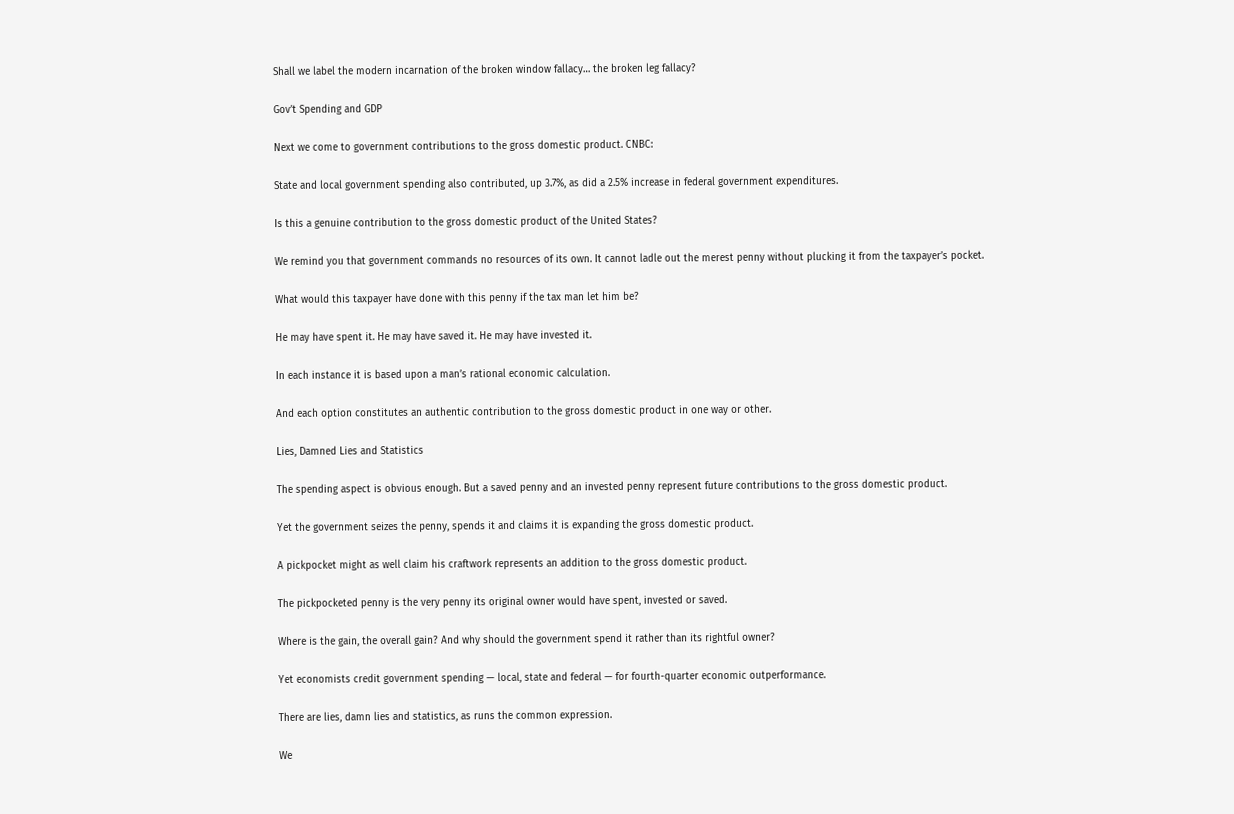Shall we label the modern incarnation of the broken window fallacy… the broken leg fallacy?

Gov’t Spending and GDP

Next we come to government contributions to the gross domestic product. CNBC:

State and local government spending also contributed, up 3.7%, as did a 2.5% increase in federal government expenditures.

Is this a genuine contribution to the gross domestic product of the United States?

We remind you that government commands no resources of its own. It cannot ladle out the merest penny without plucking it from the taxpayer’s pocket.

What would this taxpayer have done with this penny if the tax man let him be?

He may have spent it. He may have saved it. He may have invested it.

In each instance it is based upon a man’s rational economic calculation.

And each option constitutes an authentic contribution to the gross domestic product in one way or other.

Lies, Damned Lies and Statistics

The spending aspect is obvious enough. But a saved penny and an invested penny represent future contributions to the gross domestic product.

Yet the government seizes the penny, spends it and claims it is expanding the gross domestic product.

A pickpocket might as well claim his craftwork represents an addition to the gross domestic product.

The pickpocketed penny is the very penny its original owner would have spent, invested or saved.

Where is the gain, the overall gain? And why should the government spend it rather than its rightful owner?

Yet economists credit government spending — local, state and federal — for fourth-quarter economic outperformance.

There are lies, damn lies and statistics, as runs the common expression.

We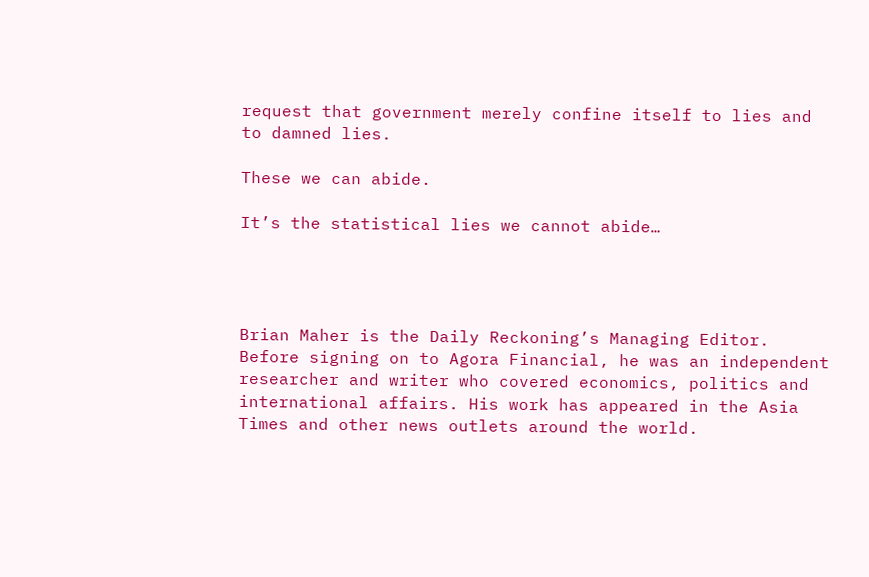request that government merely confine itself to lies and to damned lies.

These we can abide.

It’s the statistical lies we cannot abide…




Brian Maher is the Daily Reckoning’s Managing Editor. Before signing on to Agora Financial, he was an independent researcher and writer who covered economics, politics and international affairs. His work has appeared in the Asia Times and other news outlets around the world.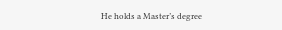He holds a Master’s degree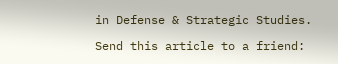in Defense & Strategic Studies.

Send this article to a friend: